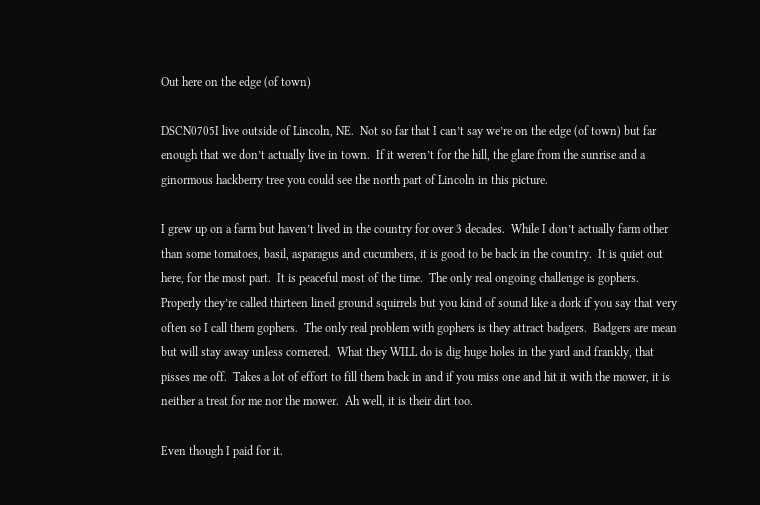Out here on the edge (of town)

DSCN0705I live outside of Lincoln, NE.  Not so far that I can’t say we’re on the edge (of town) but far enough that we don’t actually live in town.  If it weren’t for the hill, the glare from the sunrise and a ginormous hackberry tree you could see the north part of Lincoln in this picture.

I grew up on a farm but haven’t lived in the country for over 3 decades.  While I don’t actually farm other than some tomatoes, basil, asparagus and cucumbers, it is good to be back in the country.  It is quiet out here, for the most part.  It is peaceful most of the time.  The only real ongoing challenge is gophers.  Properly they’re called thirteen lined ground squirrels but you kind of sound like a dork if you say that very often so I call them gophers.  The only real problem with gophers is they attract badgers.  Badgers are mean but will stay away unless cornered.  What they WILL do is dig huge holes in the yard and frankly, that pisses me off.  Takes a lot of effort to fill them back in and if you miss one and hit it with the mower, it is neither a treat for me nor the mower.  Ah well, it is their dirt too.

Even though I paid for it.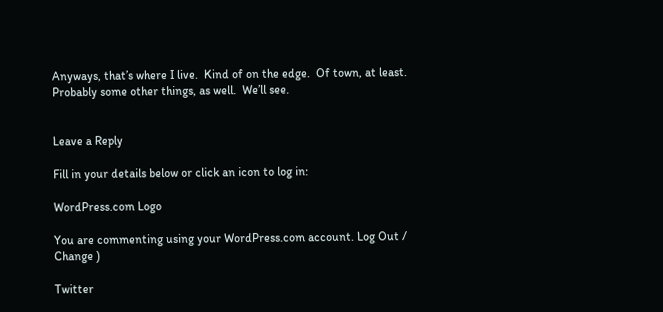Anyways, that’s where I live.  Kind of on the edge.  Of town, at least.  Probably some other things, as well.  We’ll see.


Leave a Reply

Fill in your details below or click an icon to log in:

WordPress.com Logo

You are commenting using your WordPress.com account. Log Out / Change )

Twitter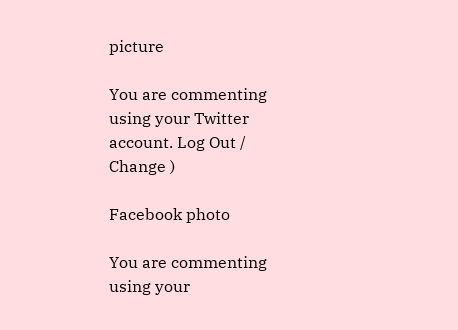picture

You are commenting using your Twitter account. Log Out / Change )

Facebook photo

You are commenting using your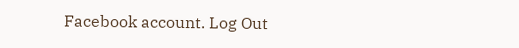Facebook account. Log Out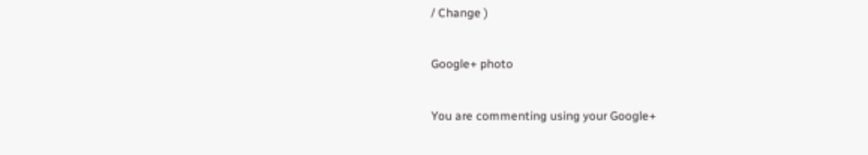/ Change )

Google+ photo

You are commenting using your Google+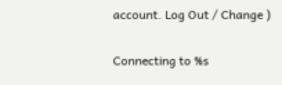account. Log Out / Change )

Connecting to %s